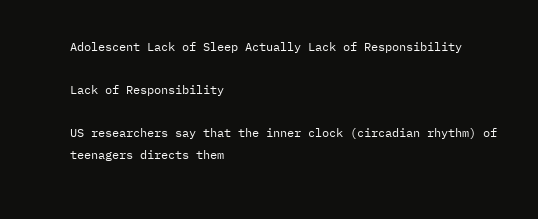Adolescent Lack of Sleep Actually Lack of Responsibility

Lack of Responsibility

US researchers say that the inner clock (circadian rhythm) of teenagers directs them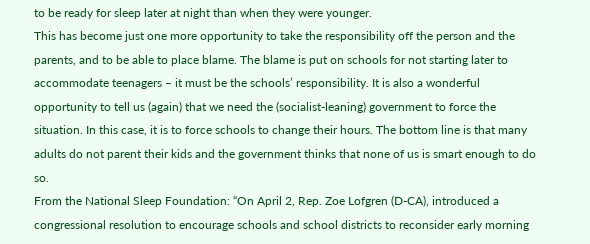to be ready for sleep later at night than when they were younger.
This has become just one more opportunity to take the responsibility off the person and the parents, and to be able to place blame. The blame is put on schools for not starting later to accommodate teenagers – it must be the schools’ responsibility. It is also a wonderful opportunity to tell us (again) that we need the (socialist-leaning) government to force the situation. In this case, it is to force schools to change their hours. The bottom line is that many adults do not parent their kids and the government thinks that none of us is smart enough to do so.
From the National Sleep Foundation: “On April 2, Rep. Zoe Lofgren (D-CA), introduced a congressional resolution to encourage schools and school districts to reconsider early morning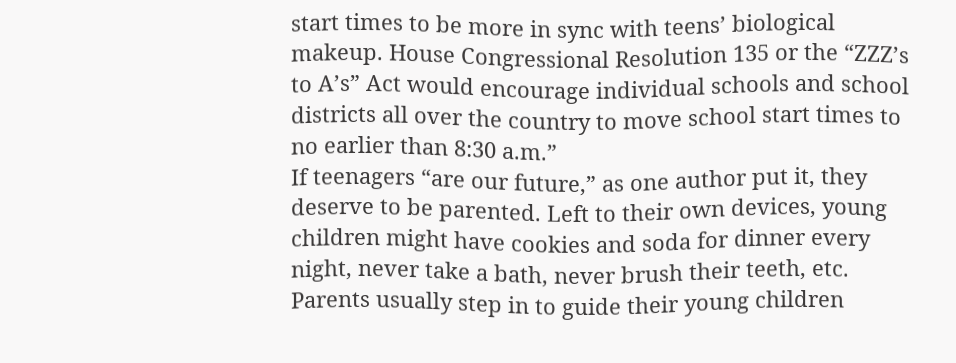start times to be more in sync with teens’ biological makeup. House Congressional Resolution 135 or the “ZZZ’s to A’s” Act would encourage individual schools and school districts all over the country to move school start times to no earlier than 8:30 a.m.”
If teenagers “are our future,” as one author put it, they deserve to be parented. Left to their own devices, young children might have cookies and soda for dinner every night, never take a bath, never brush their teeth, etc. Parents usually step in to guide their young children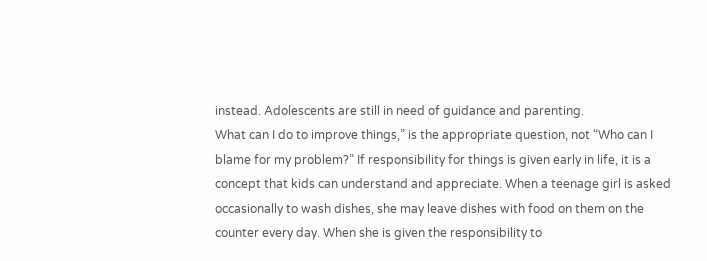instead. Adolescents are still in need of guidance and parenting.
What can I do to improve things,” is the appropriate question, not “Who can I blame for my problem?” If responsibility for things is given early in life, it is a concept that kids can understand and appreciate. When a teenage girl is asked occasionally to wash dishes, she may leave dishes with food on them on the counter every day. When she is given the responsibility to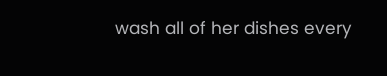wash all of her dishes every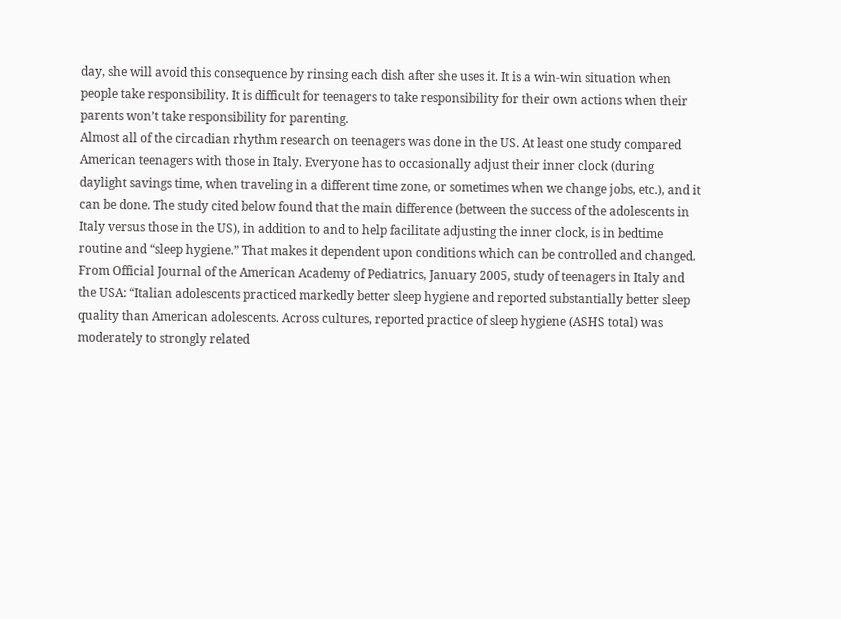day, she will avoid this consequence by rinsing each dish after she uses it. It is a win-win situation when people take responsibility. It is difficult for teenagers to take responsibility for their own actions when their parents won’t take responsibility for parenting.
Almost all of the circadian rhythm research on teenagers was done in the US. At least one study compared American teenagers with those in Italy. Everyone has to occasionally adjust their inner clock (during daylight savings time, when traveling in a different time zone, or sometimes when we change jobs, etc.), and it can be done. The study cited below found that the main difference (between the success of the adolescents in Italy versus those in the US), in addition to and to help facilitate adjusting the inner clock, is in bedtime routine and “sleep hygiene.” That makes it dependent upon conditions which can be controlled and changed.
From Official Journal of the American Academy of Pediatrics, January 2005, study of teenagers in Italy and the USA: “Italian adolescents practiced markedly better sleep hygiene and reported substantially better sleep quality than American adolescents. Across cultures, reported practice of sleep hygiene (ASHS total) was moderately to strongly related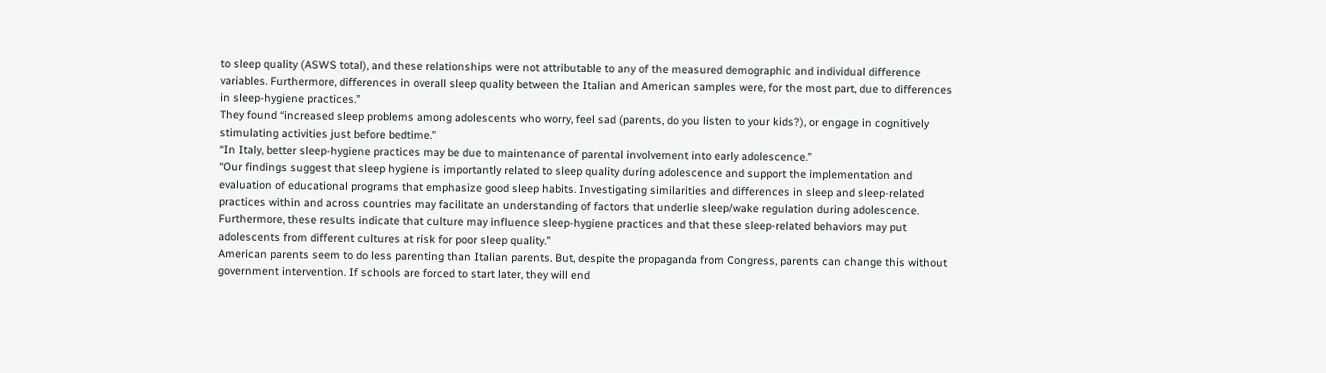to sleep quality (ASWS total), and these relationships were not attributable to any of the measured demographic and individual difference variables. Furthermore, differences in overall sleep quality between the Italian and American samples were, for the most part, due to differences in sleep-hygiene practices.”
They found “increased sleep problems among adolescents who worry, feel sad (parents, do you listen to your kids?), or engage in cognitively stimulating activities just before bedtime.”
“In Italy, better sleep-hygiene practices may be due to maintenance of parental involvement into early adolescence.”
“Our findings suggest that sleep hygiene is importantly related to sleep quality during adolescence and support the implementation and evaluation of educational programs that emphasize good sleep habits. Investigating similarities and differences in sleep and sleep-related practices within and across countries may facilitate an understanding of factors that underlie sleep/wake regulation during adolescence. Furthermore, these results indicate that culture may influence sleep-hygiene practices and that these sleep-related behaviors may put adolescents from different cultures at risk for poor sleep quality.”
American parents seem to do less parenting than Italian parents. But, despite the propaganda from Congress, parents can change this without government intervention. If schools are forced to start later, they will end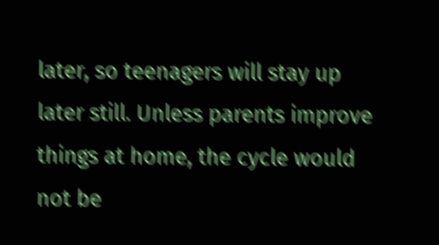later, so teenagers will stay up later still. Unless parents improve things at home, the cycle would not be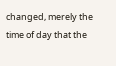changed, merely the time of day that the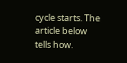cycle starts. The article below tells how.